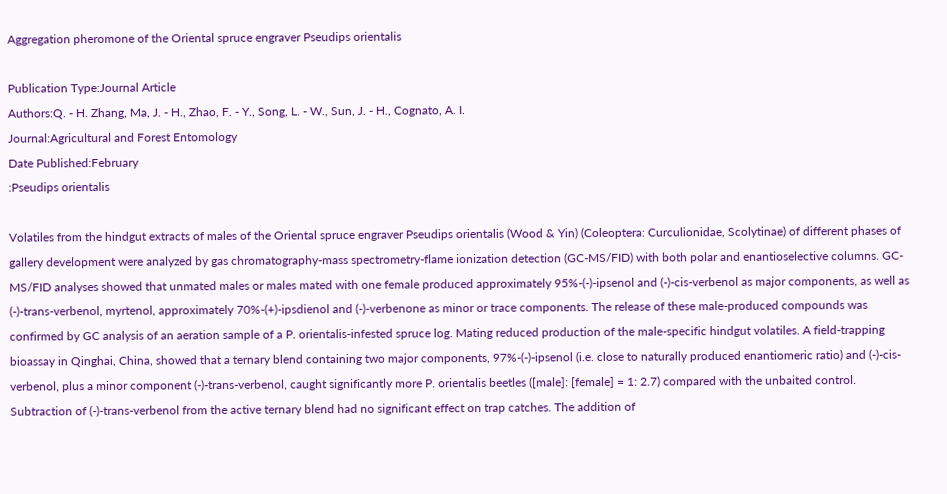Aggregation pheromone of the Oriental spruce engraver Pseudips orientalis

Publication Type:Journal Article
Authors:Q. - H. Zhang, Ma, J. - H., Zhao, F. - Y., Song, L. - W., Sun, J. - H., Cognato, A. I.
Journal:Agricultural and Forest Entomology
Date Published:February
:Pseudips orientalis

Volatiles from the hindgut extracts of males of the Oriental spruce engraver Pseudips orientalis (Wood & Yin) (Coleoptera: Curculionidae, Scolytinae) of different phases of gallery development were analyzed by gas chromatography-mass spectrometry-flame ionization detection (GC-MS/FID) with both polar and enantioselective columns. GC-MS/FID analyses showed that unmated males or males mated with one female produced approximately 95%-(-)-ipsenol and (-)-cis-verbenol as major components, as well as (-)-trans-verbenol, myrtenol, approximately 70%-(+)-ipsdienol and (-)-verbenone as minor or trace components. The release of these male-produced compounds was confirmed by GC analysis of an aeration sample of a P. orientalis-infested spruce log. Mating reduced production of the male-specific hindgut volatiles. A field-trapping bioassay in Qinghai, China, showed that a ternary blend containing two major components, 97%-(-)-ipsenol (i.e. close to naturally produced enantiomeric ratio) and (-)-cis-verbenol, plus a minor component (-)-trans-verbenol, caught significantly more P. orientalis beetles ([male]: [female] = 1: 2.7) compared with the unbaited control. Subtraction of (-)-trans-verbenol from the active ternary blend had no significant effect on trap catches. The addition of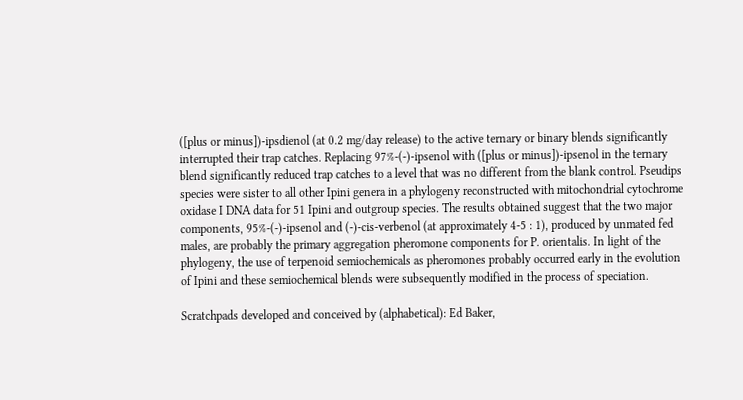([plus or minus])-ipsdienol (at 0.2 mg/day release) to the active ternary or binary blends significantly interrupted their trap catches. Replacing 97%-(-)-ipsenol with ([plus or minus])-ipsenol in the ternary blend significantly reduced trap catches to a level that was no different from the blank control. Pseudips species were sister to all other Ipini genera in a phylogeny reconstructed with mitochondrial cytochrome oxidase I DNA data for 51 Ipini and outgroup species. The results obtained suggest that the two major components, 95%-(-)-ipsenol and (-)-cis-verbenol (at approximately 4-5 : 1), produced by unmated fed males, are probably the primary aggregation pheromone components for P. orientalis. In light of the phylogeny, the use of terpenoid semiochemicals as pheromones probably occurred early in the evolution of Ipini and these semiochemical blends were subsequently modified in the process of speciation.

Scratchpads developed and conceived by (alphabetical): Ed Baker,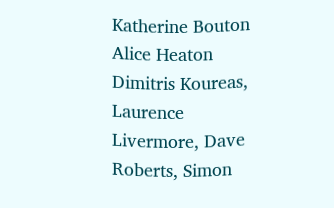Katherine Bouton Alice Heaton Dimitris Koureas, Laurence Livermore, Dave Roberts, Simon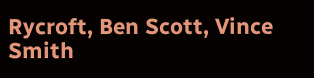Rycroft, Ben Scott, Vince Smith